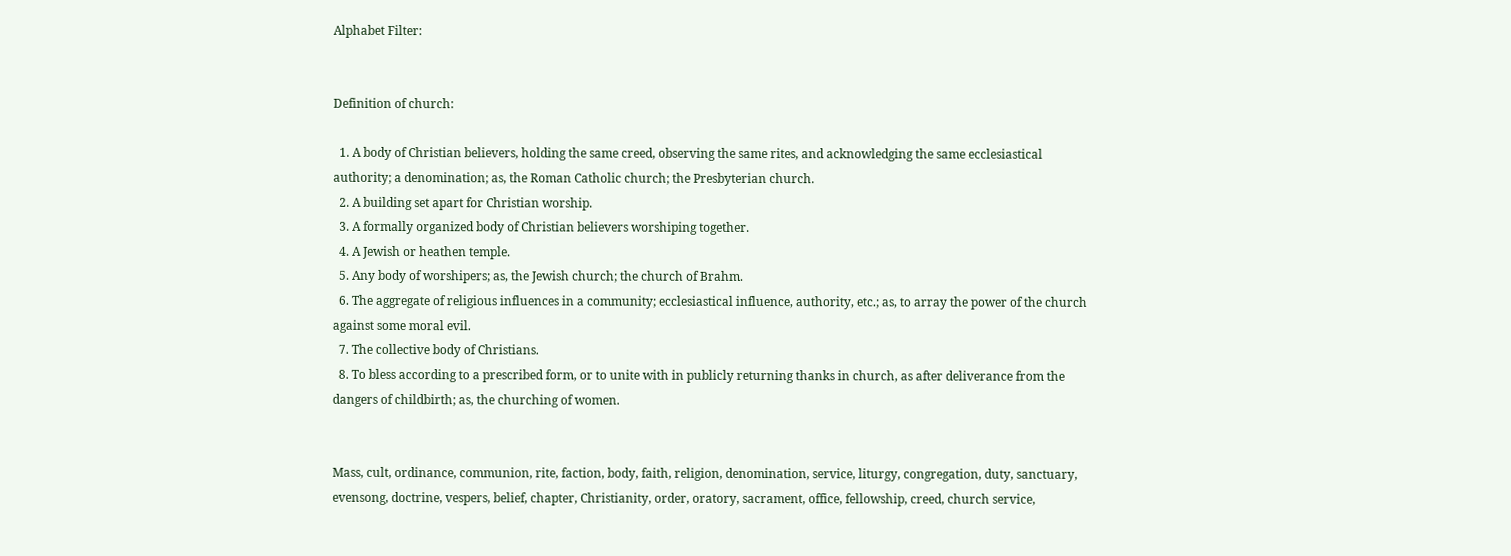Alphabet Filter:


Definition of church:

  1. A body of Christian believers, holding the same creed, observing the same rites, and acknowledging the same ecclesiastical authority; a denomination; as, the Roman Catholic church; the Presbyterian church.
  2. A building set apart for Christian worship.
  3. A formally organized body of Christian believers worshiping together.
  4. A Jewish or heathen temple.
  5. Any body of worshipers; as, the Jewish church; the church of Brahm.
  6. The aggregate of religious influences in a community; ecclesiastical influence, authority, etc.; as, to array the power of the church against some moral evil.
  7. The collective body of Christians.
  8. To bless according to a prescribed form, or to unite with in publicly returning thanks in church, as after deliverance from the dangers of childbirth; as, the churching of women.


Mass, cult, ordinance, communion, rite, faction, body, faith, religion, denomination, service, liturgy, congregation, duty, sanctuary, evensong, doctrine, vespers, belief, chapter, Christianity, order, oratory, sacrament, office, fellowship, creed, church service,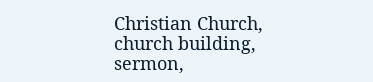Christian Church, church building, sermon,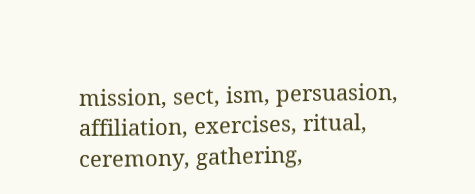mission, sect, ism, persuasion, affiliation, exercises, ritual, ceremony, gathering,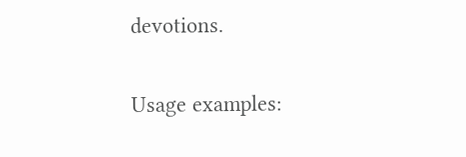devotions.

Usage examples: